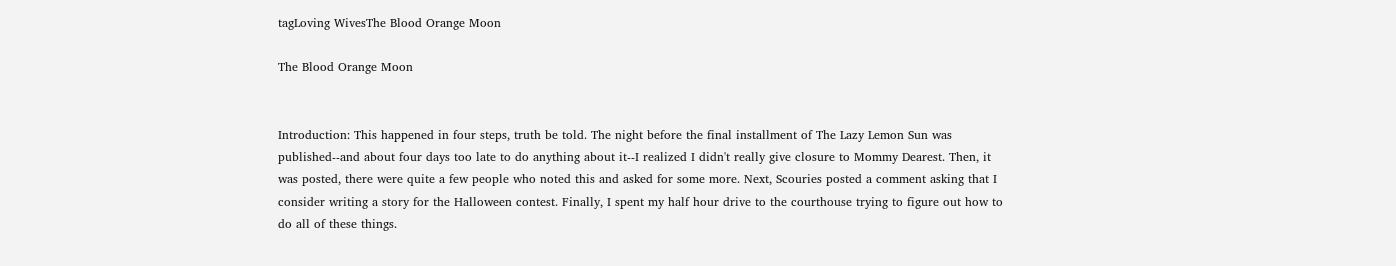tagLoving WivesThe Blood Orange Moon

The Blood Orange Moon


Introduction: This happened in four steps, truth be told. The night before the final installment of The Lazy Lemon Sun was published--and about four days too late to do anything about it--I realized I didn't really give closure to Mommy Dearest. Then, it was posted, there were quite a few people who noted this and asked for some more. Next, Scouries posted a comment asking that I consider writing a story for the Halloween contest. Finally, I spent my half hour drive to the courthouse trying to figure out how to do all of these things.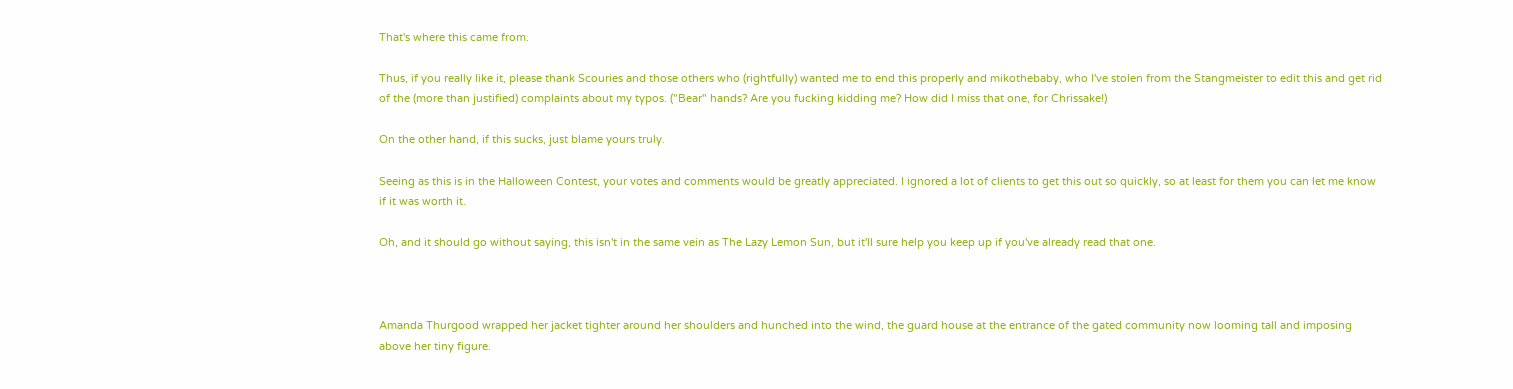That's where this came from.

Thus, if you really like it, please thank Scouries and those others who (rightfully) wanted me to end this properly and mikothebaby, who I've stolen from the Stangmeister to edit this and get rid of the (more than justified) complaints about my typos. ("Bear" hands? Are you fucking kidding me? How did I miss that one, for Chrissake!)

On the other hand, if this sucks, just blame yours truly.

Seeing as this is in the Halloween Contest, your votes and comments would be greatly appreciated. I ignored a lot of clients to get this out so quickly, so at least for them you can let me know if it was worth it.

Oh, and it should go without saying, this isn't in the same vein as The Lazy Lemon Sun, but it'll sure help you keep up if you've already read that one.



Amanda Thurgood wrapped her jacket tighter around her shoulders and hunched into the wind, the guard house at the entrance of the gated community now looming tall and imposing above her tiny figure.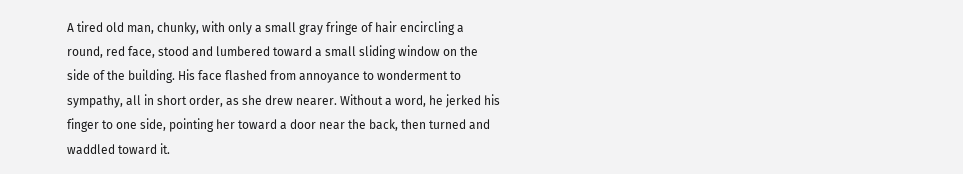A tired old man, chunky, with only a small gray fringe of hair encircling a round, red face, stood and lumbered toward a small sliding window on the side of the building. His face flashed from annoyance to wonderment to sympathy, all in short order, as she drew nearer. Without a word, he jerked his finger to one side, pointing her toward a door near the back, then turned and waddled toward it.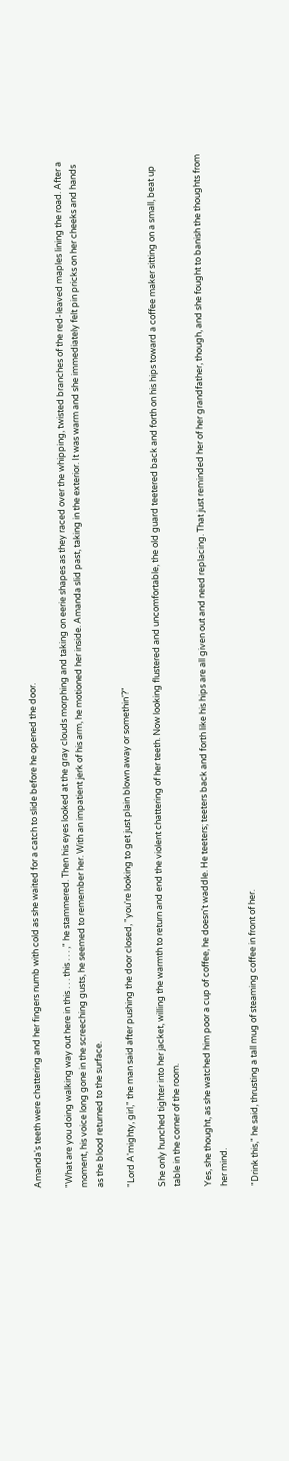Amanda's teeth were chattering and her fingers numb with cold as she waited for a catch to slide before he opened the door.

"What are you doing walking way out here in this . . . this . . . ," he stammered. Then his eyes looked at the gray clouds morphing and taking on eerie shapes as they raced over the whipping, twisted branches of the red-leaved maples lining the road. After a moment, his voice long gone in the screeching gusts, he seemed to remember her. With an impatient jerk of his arm, he motioned her inside. Amanda slid past, taking in the exterior. It was warm and she immediately felt pin pricks on her cheeks and hands as the blood returned to the surface.

"Lord A'mighty, girl," the man said after pushing the door closed, "you're looking to get just plain blown away or somethin'?"

She only hunched tighter into her jacket, willing the warmth to return and end the violent chattering of her teeth. Now looking flustered and uncomfortable, the old guard teetered back and forth on his hips toward a coffee maker sitting on a small, beat up table in the corner of the room.

Yes, she thought, as she watched him poor a cup of coffee, he doesn't waddle. He teeters; teeters back and forth like his hips are all given out and need replacing. That just reminded her of her grandfather, though, and she fought to banish the thoughts from her mind.

"Drink this," he said, thrusting a tall mug of steaming coffee in front of her.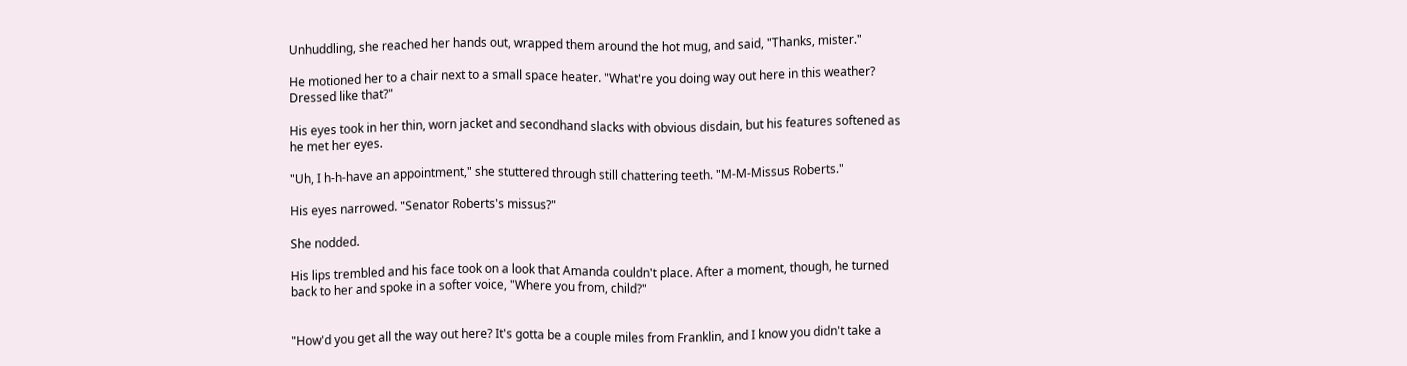Unhuddling, she reached her hands out, wrapped them around the hot mug, and said, "Thanks, mister."

He motioned her to a chair next to a small space heater. "What're you doing way out here in this weather? Dressed like that?"

His eyes took in her thin, worn jacket and secondhand slacks with obvious disdain, but his features softened as he met her eyes.

"Uh, I h-h-have an appointment," she stuttered through still chattering teeth. "M-M-Missus Roberts."

His eyes narrowed. "Senator Roberts's missus?"

She nodded.

His lips trembled and his face took on a look that Amanda couldn't place. After a moment, though, he turned back to her and spoke in a softer voice, "Where you from, child?"


"How'd you get all the way out here? It's gotta be a couple miles from Franklin, and I know you didn't take a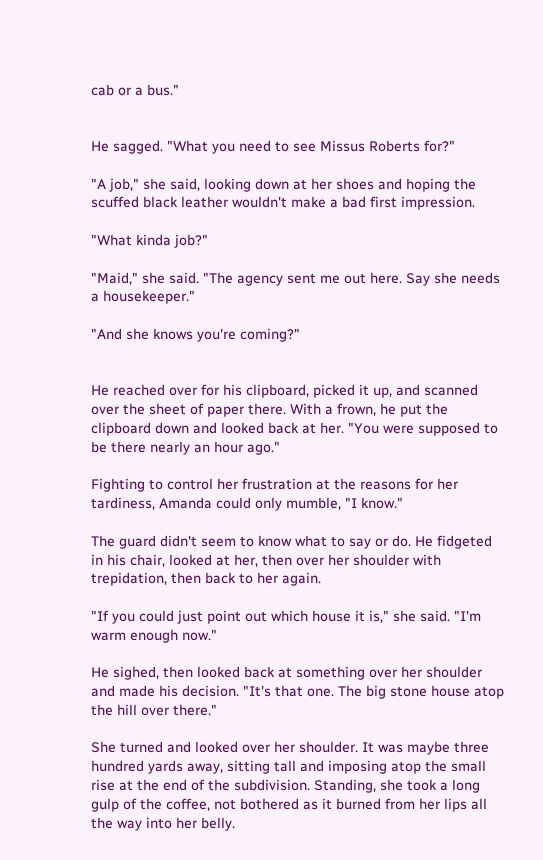cab or a bus."


He sagged. "What you need to see Missus Roberts for?"

"A job," she said, looking down at her shoes and hoping the scuffed black leather wouldn't make a bad first impression.

"What kinda job?"

"Maid," she said. "The agency sent me out here. Say she needs a housekeeper."

"And she knows you're coming?"


He reached over for his clipboard, picked it up, and scanned over the sheet of paper there. With a frown, he put the clipboard down and looked back at her. "You were supposed to be there nearly an hour ago."

Fighting to control her frustration at the reasons for her tardiness, Amanda could only mumble, "I know."

The guard didn't seem to know what to say or do. He fidgeted in his chair, looked at her, then over her shoulder with trepidation, then back to her again.

"If you could just point out which house it is," she said. "I'm warm enough now."

He sighed, then looked back at something over her shoulder and made his decision. "It's that one. The big stone house atop the hill over there."

She turned and looked over her shoulder. It was maybe three hundred yards away, sitting tall and imposing atop the small rise at the end of the subdivision. Standing, she took a long gulp of the coffee, not bothered as it burned from her lips all the way into her belly.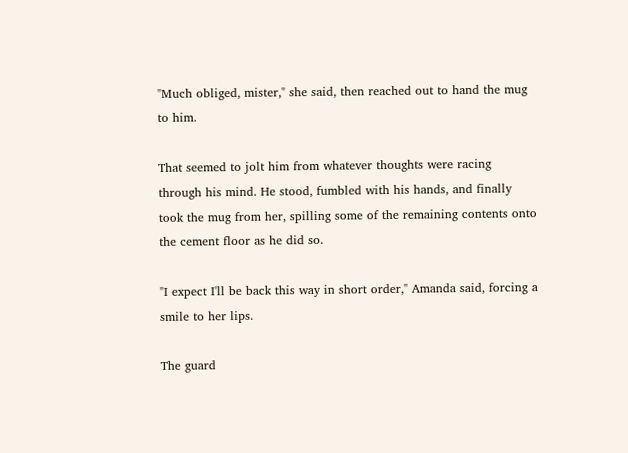"Much obliged, mister," she said, then reached out to hand the mug to him.

That seemed to jolt him from whatever thoughts were racing through his mind. He stood, fumbled with his hands, and finally took the mug from her, spilling some of the remaining contents onto the cement floor as he did so.

"I expect I'll be back this way in short order," Amanda said, forcing a smile to her lips.

The guard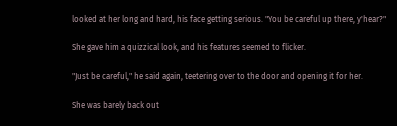looked at her long and hard, his face getting serious. "You be careful up there, y'hear?"

She gave him a quizzical look, and his features seemed to flicker.

"Just be careful," he said again, teetering over to the door and opening it for her.

She was barely back out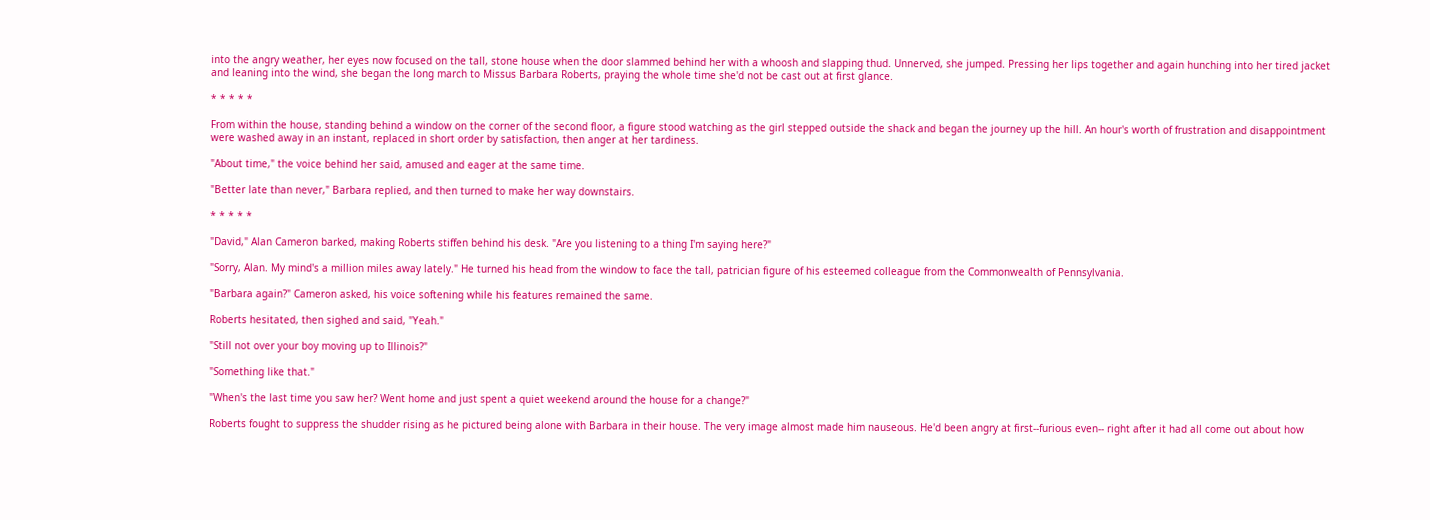into the angry weather, her eyes now focused on the tall, stone house when the door slammed behind her with a whoosh and slapping thud. Unnerved, she jumped. Pressing her lips together and again hunching into her tired jacket and leaning into the wind, she began the long march to Missus Barbara Roberts, praying the whole time she'd not be cast out at first glance.

* * * * *

From within the house, standing behind a window on the corner of the second floor, a figure stood watching as the girl stepped outside the shack and began the journey up the hill. An hour's worth of frustration and disappointment were washed away in an instant, replaced in short order by satisfaction, then anger at her tardiness.

"About time," the voice behind her said, amused and eager at the same time.

"Better late than never," Barbara replied, and then turned to make her way downstairs.

* * * * *

"David," Alan Cameron barked, making Roberts stiffen behind his desk. "Are you listening to a thing I'm saying here?"

"Sorry, Alan. My mind's a million miles away lately." He turned his head from the window to face the tall, patrician figure of his esteemed colleague from the Commonwealth of Pennsylvania.

"Barbara again?" Cameron asked, his voice softening while his features remained the same.

Roberts hesitated, then sighed and said, "Yeah."

"Still not over your boy moving up to Illinois?"

"Something like that."

"When's the last time you saw her? Went home and just spent a quiet weekend around the house for a change?"

Roberts fought to suppress the shudder rising as he pictured being alone with Barbara in their house. The very image almost made him nauseous. He'd been angry at first--furious even-- right after it had all come out about how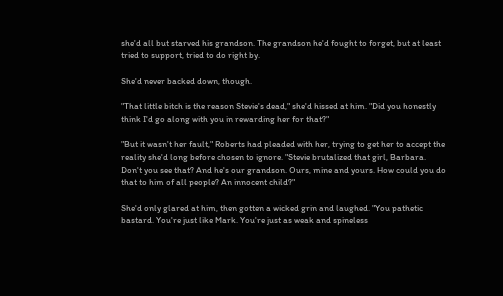she'd all but starved his grandson. The grandson he'd fought to forget, but at least tried to support, tried to do right by.

She'd never backed down, though.

"That little bitch is the reason Stevie's dead," she'd hissed at him. "Did you honestly think I'd go along with you in rewarding her for that?"

"But it wasn't her fault," Roberts had pleaded with her, trying to get her to accept the reality she'd long before chosen to ignore. "Stevie brutalized that girl, Barbara. Don't you see that? And he's our grandson. Ours, mine and yours. How could you do that to him of all people? An innocent child?"

She'd only glared at him, then gotten a wicked grin and laughed. "You pathetic bastard. You're just like Mark. You're just as weak and spineless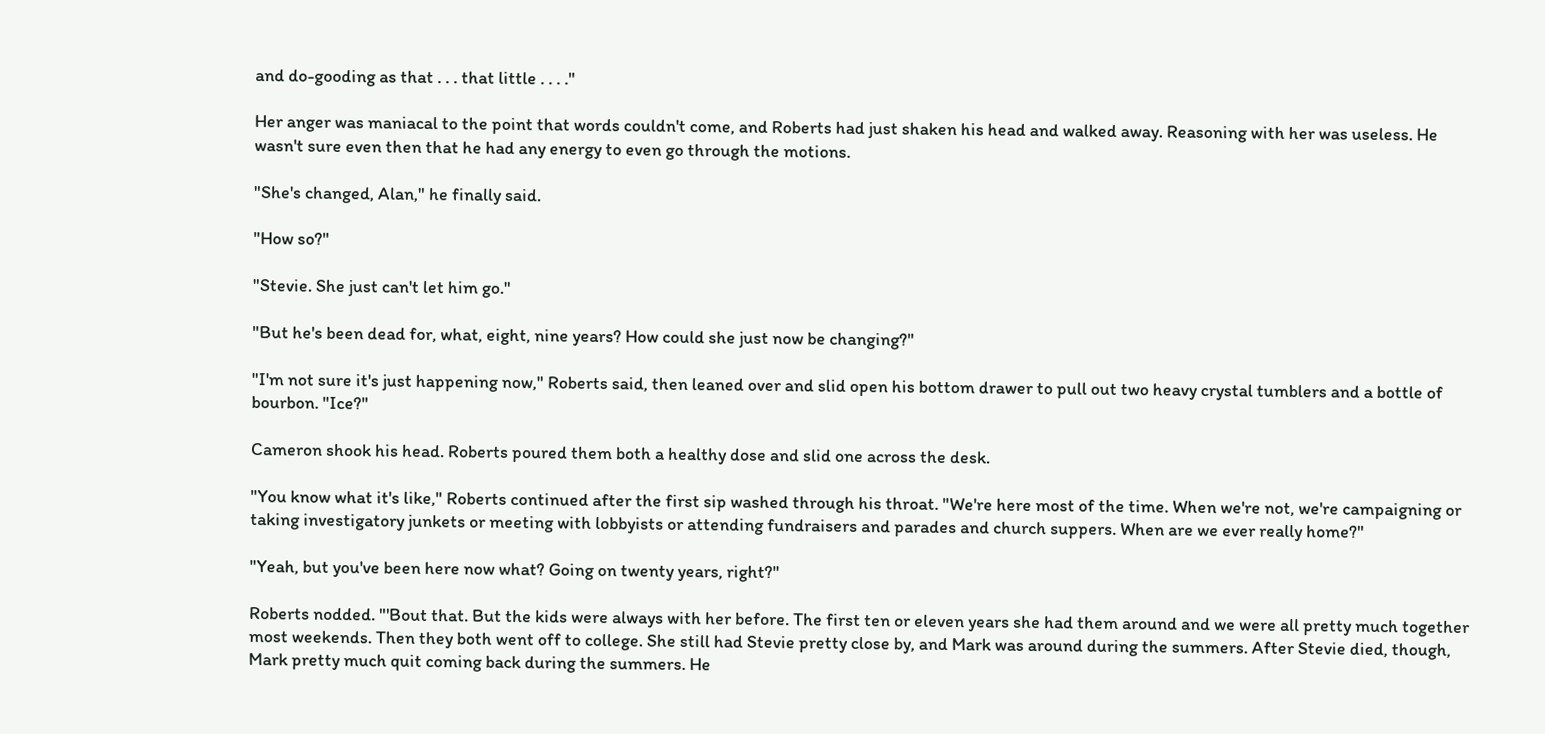and do-gooding as that . . . that little . . . ."

Her anger was maniacal to the point that words couldn't come, and Roberts had just shaken his head and walked away. Reasoning with her was useless. He wasn't sure even then that he had any energy to even go through the motions.

"She's changed, Alan," he finally said.

"How so?"

"Stevie. She just can't let him go."

"But he's been dead for, what, eight, nine years? How could she just now be changing?"

"I'm not sure it's just happening now," Roberts said, then leaned over and slid open his bottom drawer to pull out two heavy crystal tumblers and a bottle of bourbon. "Ice?"

Cameron shook his head. Roberts poured them both a healthy dose and slid one across the desk.

"You know what it's like," Roberts continued after the first sip washed through his throat. "We're here most of the time. When we're not, we're campaigning or taking investigatory junkets or meeting with lobbyists or attending fundraisers and parades and church suppers. When are we ever really home?"

"Yeah, but you've been here now what? Going on twenty years, right?"

Roberts nodded. "'Bout that. But the kids were always with her before. The first ten or eleven years she had them around and we were all pretty much together most weekends. Then they both went off to college. She still had Stevie pretty close by, and Mark was around during the summers. After Stevie died, though, Mark pretty much quit coming back during the summers. He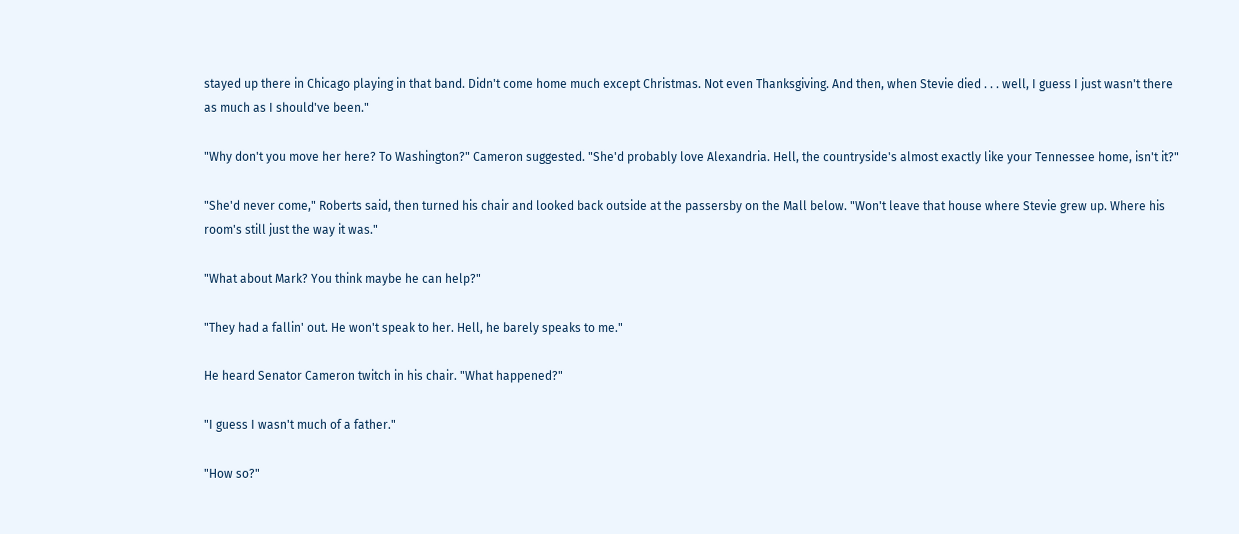stayed up there in Chicago playing in that band. Didn't come home much except Christmas. Not even Thanksgiving. And then, when Stevie died . . . well, I guess I just wasn't there as much as I should've been."

"Why don't you move her here? To Washington?" Cameron suggested. "She'd probably love Alexandria. Hell, the countryside's almost exactly like your Tennessee home, isn't it?"

"She'd never come," Roberts said, then turned his chair and looked back outside at the passersby on the Mall below. "Won't leave that house where Stevie grew up. Where his room's still just the way it was."

"What about Mark? You think maybe he can help?"

"They had a fallin' out. He won't speak to her. Hell, he barely speaks to me."

He heard Senator Cameron twitch in his chair. "What happened?"

"I guess I wasn't much of a father."

"How so?"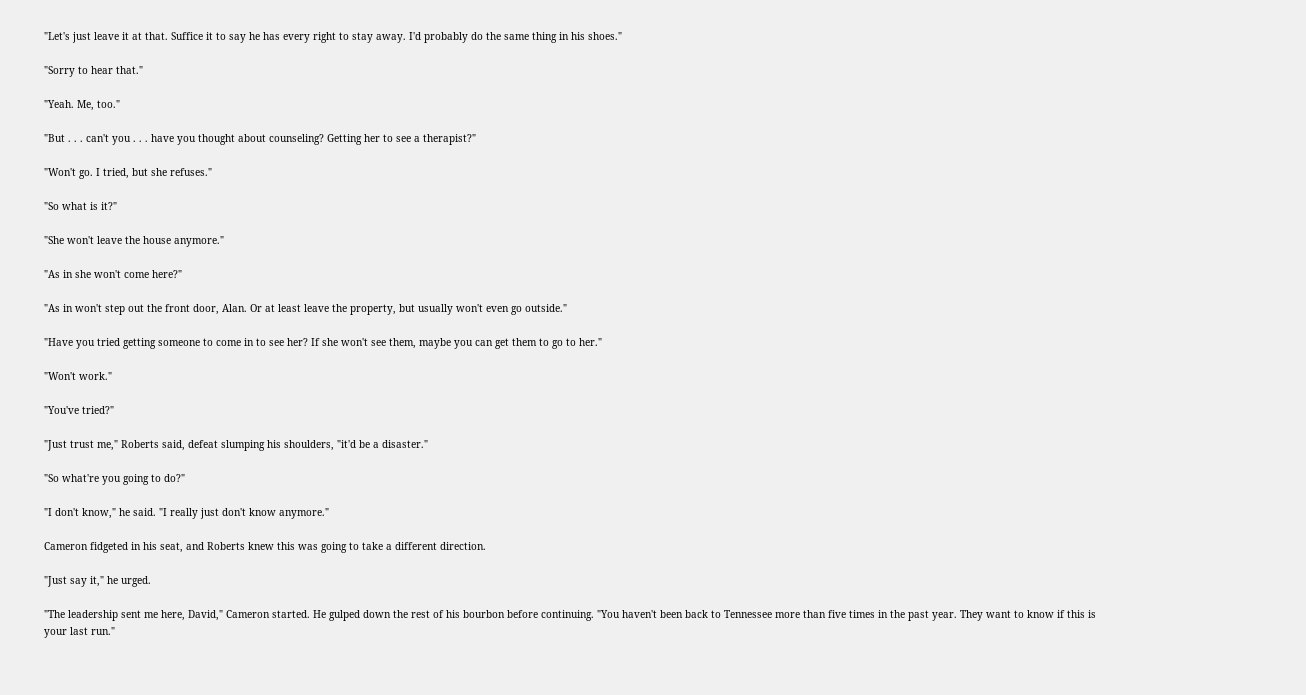"Let's just leave it at that. Suffice it to say he has every right to stay away. I'd probably do the same thing in his shoes."

"Sorry to hear that."

"Yeah. Me, too."

"But . . . can't you . . . have you thought about counseling? Getting her to see a therapist?"

"Won't go. I tried, but she refuses."

"So what is it?"

"She won't leave the house anymore."

"As in she won't come here?"

"As in won't step out the front door, Alan. Or at least leave the property, but usually won't even go outside."

"Have you tried getting someone to come in to see her? If she won't see them, maybe you can get them to go to her."

"Won't work."

"You've tried?"

"Just trust me," Roberts said, defeat slumping his shoulders, "it'd be a disaster."

"So what're you going to do?"

"I don't know," he said. "I really just don't know anymore."

Cameron fidgeted in his seat, and Roberts knew this was going to take a different direction.

"Just say it," he urged.

"The leadership sent me here, David," Cameron started. He gulped down the rest of his bourbon before continuing. "You haven't been back to Tennessee more than five times in the past year. They want to know if this is your last run."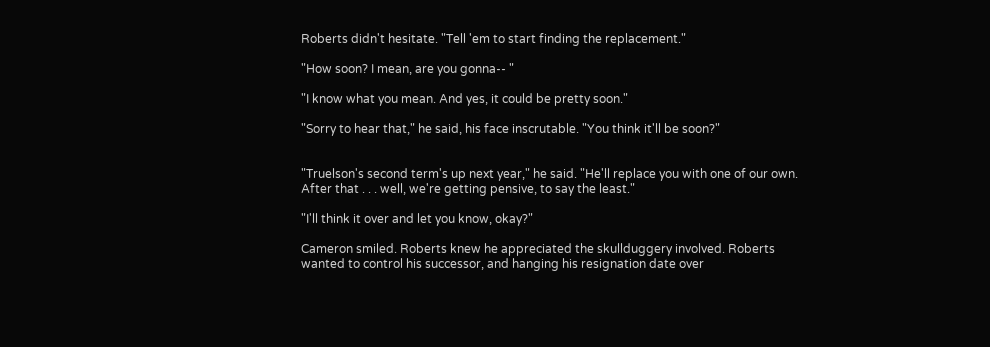Roberts didn't hesitate. "Tell 'em to start finding the replacement."

"How soon? I mean, are you gonna-- "

"I know what you mean. And yes, it could be pretty soon."

"Sorry to hear that," he said, his face inscrutable. "You think it'll be soon?"


"Truelson's second term's up next year," he said. "He'll replace you with one of our own. After that . . . well, we're getting pensive, to say the least."

"I'll think it over and let you know, okay?"

Cameron smiled. Roberts knew he appreciated the skullduggery involved. Roberts wanted to control his successor, and hanging his resignation date over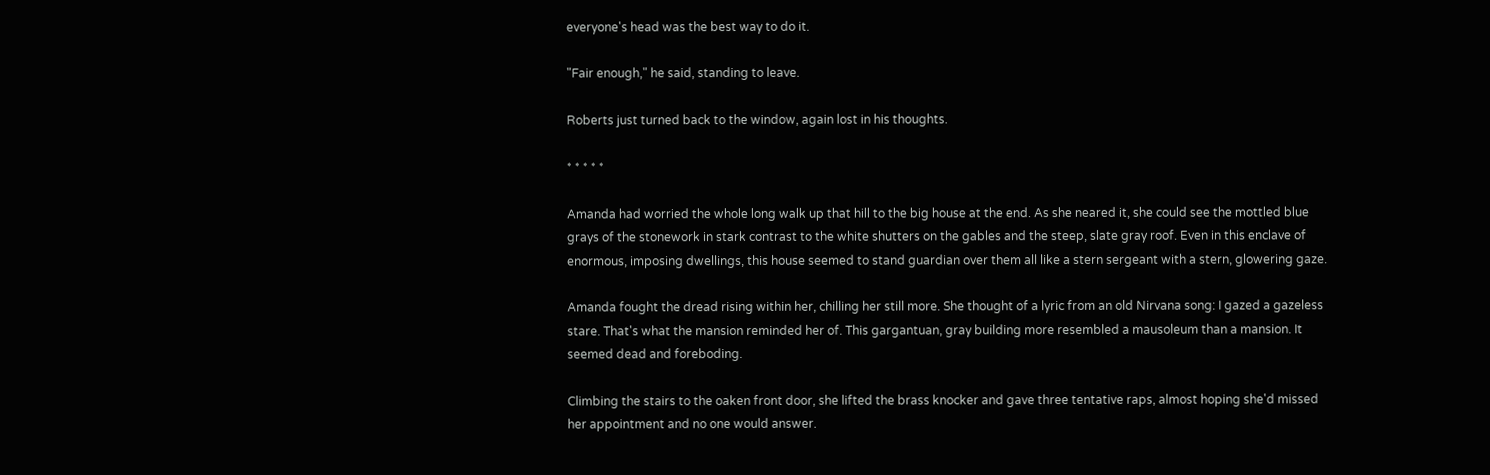everyone's head was the best way to do it.

"Fair enough," he said, standing to leave.

Roberts just turned back to the window, again lost in his thoughts.

* * * * *

Amanda had worried the whole long walk up that hill to the big house at the end. As she neared it, she could see the mottled blue grays of the stonework in stark contrast to the white shutters on the gables and the steep, slate gray roof. Even in this enclave of enormous, imposing dwellings, this house seemed to stand guardian over them all like a stern sergeant with a stern, glowering gaze.

Amanda fought the dread rising within her, chilling her still more. She thought of a lyric from an old Nirvana song: I gazed a gazeless stare. That's what the mansion reminded her of. This gargantuan, gray building more resembled a mausoleum than a mansion. It seemed dead and foreboding.

Climbing the stairs to the oaken front door, she lifted the brass knocker and gave three tentative raps, almost hoping she'd missed her appointment and no one would answer.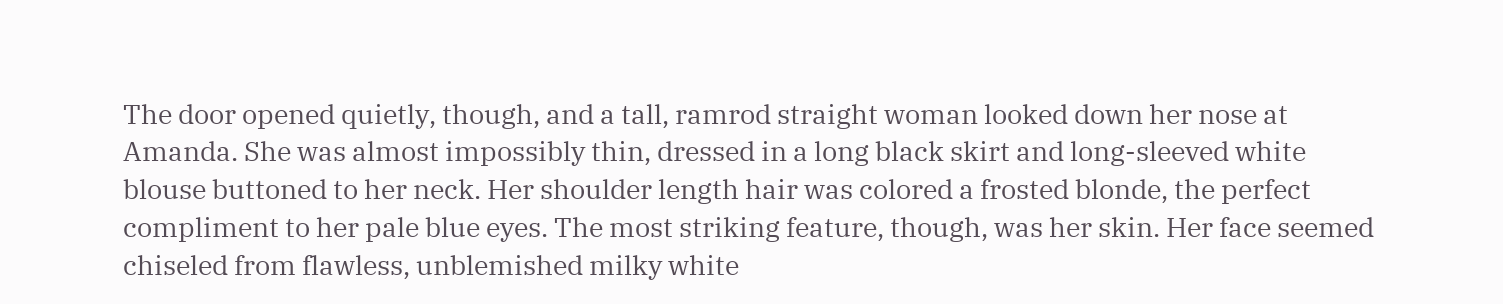The door opened quietly, though, and a tall, ramrod straight woman looked down her nose at Amanda. She was almost impossibly thin, dressed in a long black skirt and long-sleeved white blouse buttoned to her neck. Her shoulder length hair was colored a frosted blonde, the perfect compliment to her pale blue eyes. The most striking feature, though, was her skin. Her face seemed chiseled from flawless, unblemished milky white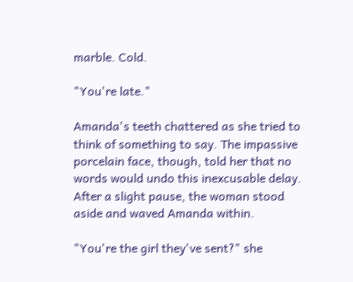marble. Cold.

"You're late."

Amanda's teeth chattered as she tried to think of something to say. The impassive porcelain face, though, told her that no words would undo this inexcusable delay. After a slight pause, the woman stood aside and waved Amanda within.

"You're the girl they've sent?" she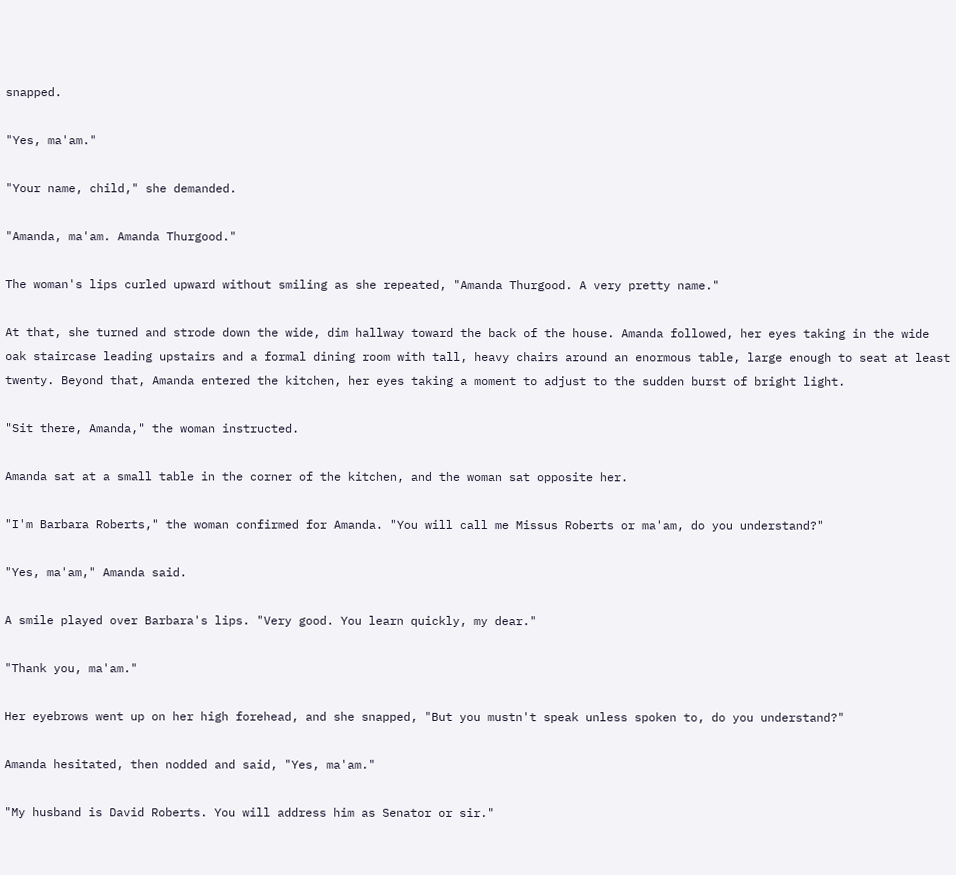snapped.

"Yes, ma'am."

"Your name, child," she demanded.

"Amanda, ma'am. Amanda Thurgood."

The woman's lips curled upward without smiling as she repeated, "Amanda Thurgood. A very pretty name."

At that, she turned and strode down the wide, dim hallway toward the back of the house. Amanda followed, her eyes taking in the wide oak staircase leading upstairs and a formal dining room with tall, heavy chairs around an enormous table, large enough to seat at least twenty. Beyond that, Amanda entered the kitchen, her eyes taking a moment to adjust to the sudden burst of bright light.

"Sit there, Amanda," the woman instructed.

Amanda sat at a small table in the corner of the kitchen, and the woman sat opposite her.

"I'm Barbara Roberts," the woman confirmed for Amanda. "You will call me Missus Roberts or ma'am, do you understand?"

"Yes, ma'am," Amanda said.

A smile played over Barbara's lips. "Very good. You learn quickly, my dear."

"Thank you, ma'am."

Her eyebrows went up on her high forehead, and she snapped, "But you mustn't speak unless spoken to, do you understand?"

Amanda hesitated, then nodded and said, "Yes, ma'am."

"My husband is David Roberts. You will address him as Senator or sir."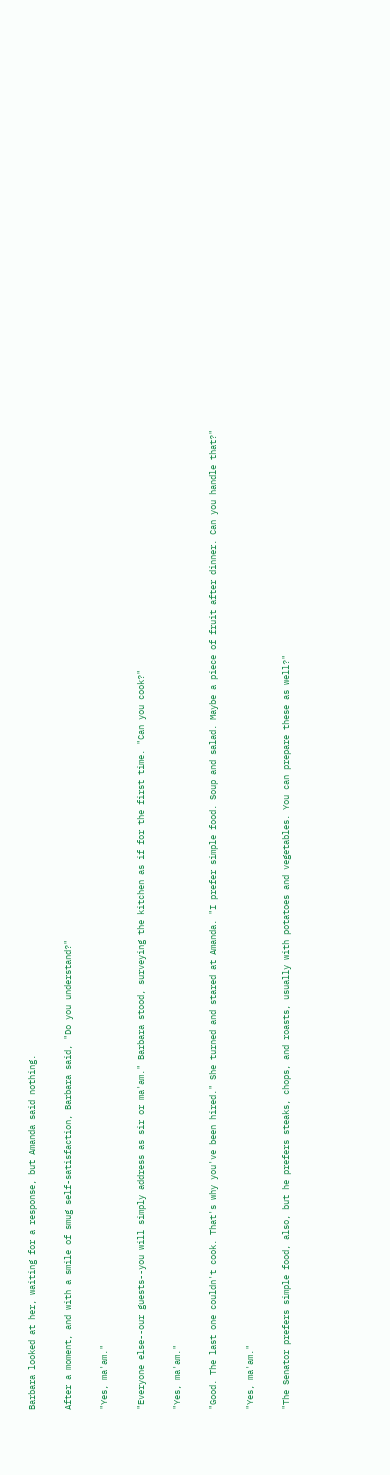Barbara looked at her, waiting for a response, but Amanda said nothing.

After a moment, and with a smile of smug self-satisfaction, Barbara said, "Do you understand?"

"Yes, ma'am."

"Everyone else--our guests--you will simply address as sir or ma'am." Barbara stood, surveying the kitchen as if for the first time. "Can you cook?"

"Yes, ma'am."

"Good. The last one couldn't cook. That's why you've been hired." She turned and stared at Amanda. "I prefer simple food. Soup and salad. Maybe a piece of fruit after dinner. Can you handle that?"

"Yes, ma'am."

"The Senator prefers simple food, also, but he prefers steaks, chops, and roasts, usually with potatoes and vegetables. You can prepare these as well?"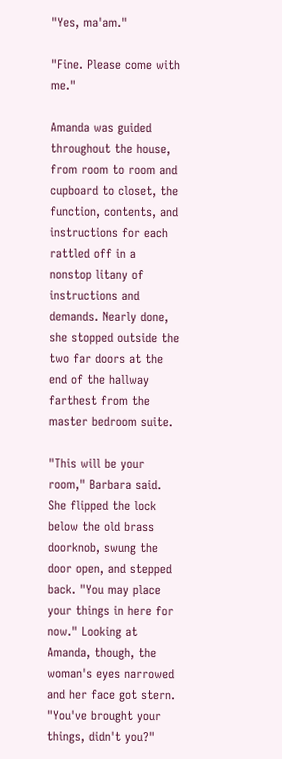"Yes, ma'am."

"Fine. Please come with me."

Amanda was guided throughout the house, from room to room and cupboard to closet, the function, contents, and instructions for each rattled off in a nonstop litany of instructions and demands. Nearly done, she stopped outside the two far doors at the end of the hallway farthest from the master bedroom suite.

"This will be your room," Barbara said. She flipped the lock below the old brass doorknob, swung the door open, and stepped back. "You may place your things in here for now." Looking at Amanda, though, the woman's eyes narrowed and her face got stern. "You've brought your things, didn't you?"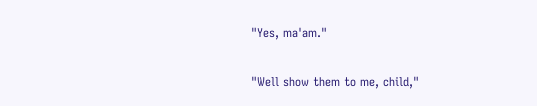"Yes, ma'am."

"Well show them to me, child,"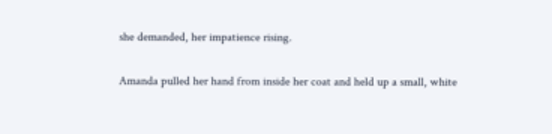she demanded, her impatience rising.

Amanda pulled her hand from inside her coat and held up a small, white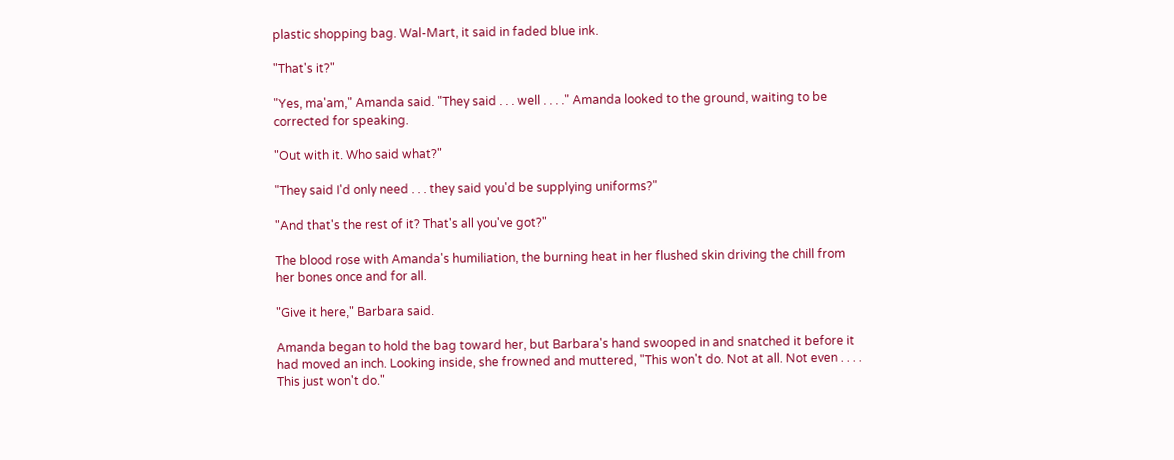plastic shopping bag. Wal-Mart, it said in faded blue ink.

"That's it?"

"Yes, ma'am," Amanda said. "They said . . . well . . . ." Amanda looked to the ground, waiting to be corrected for speaking.

"Out with it. Who said what?"

"They said I'd only need . . . they said you'd be supplying uniforms?"

"And that's the rest of it? That's all you've got?"

The blood rose with Amanda's humiliation, the burning heat in her flushed skin driving the chill from her bones once and for all.

"Give it here," Barbara said.

Amanda began to hold the bag toward her, but Barbara's hand swooped in and snatched it before it had moved an inch. Looking inside, she frowned and muttered, "This won't do. Not at all. Not even . . . . This just won't do."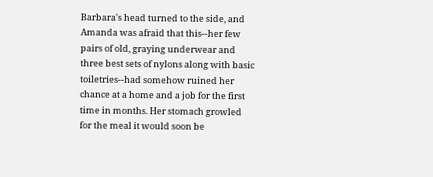Barbara's head turned to the side, and Amanda was afraid that this--her few pairs of old, graying underwear and three best sets of nylons along with basic toiletries--had somehow ruined her chance at a home and a job for the first time in months. Her stomach growled for the meal it would soon be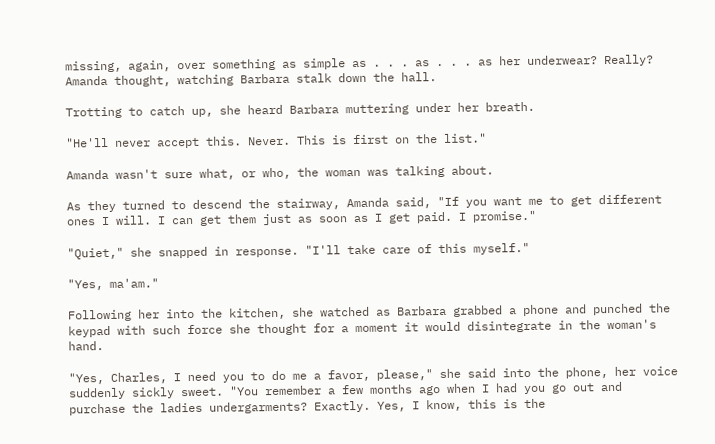missing, again, over something as simple as . . . as . . . as her underwear? Really? Amanda thought, watching Barbara stalk down the hall.

Trotting to catch up, she heard Barbara muttering under her breath.

"He'll never accept this. Never. This is first on the list."

Amanda wasn't sure what, or who, the woman was talking about.

As they turned to descend the stairway, Amanda said, "If you want me to get different ones I will. I can get them just as soon as I get paid. I promise."

"Quiet," she snapped in response. "I'll take care of this myself."

"Yes, ma'am."

Following her into the kitchen, she watched as Barbara grabbed a phone and punched the keypad with such force she thought for a moment it would disintegrate in the woman's hand.

"Yes, Charles, I need you to do me a favor, please," she said into the phone, her voice suddenly sickly sweet. "You remember a few months ago when I had you go out and purchase the ladies undergarments? Exactly. Yes, I know, this is the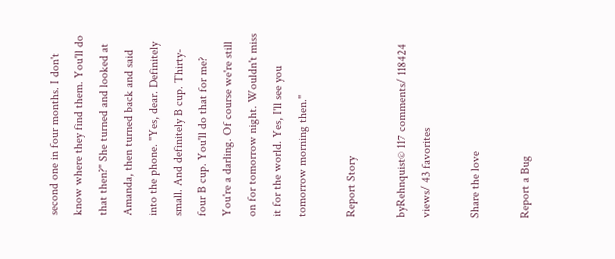second one in four months. I don't know where they find them. You'll do that then?" She turned and looked at Amanda, then turned back and said into the phone. "Yes, dear. Definitely small. And definitely B cup. Thirty-four B cup. You'll do that for me? You're a darling. Of course we're still on for tomorrow night. Wouldn't miss it for the world. Yes, I'll see you tomorrow morning then."

Report Story

byRehnquist© 117 comments/ 118424 views/ 43 favorites

Share the love

Report a Bug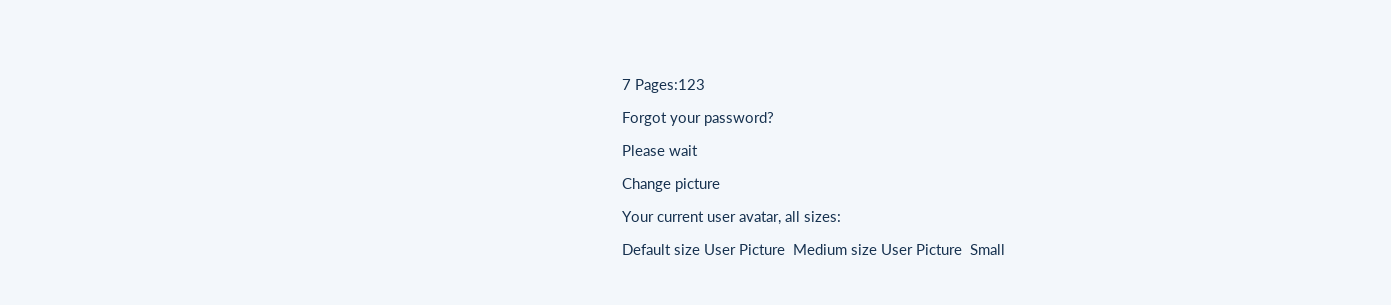7 Pages:123

Forgot your password?

Please wait

Change picture

Your current user avatar, all sizes:

Default size User Picture  Medium size User Picture  Small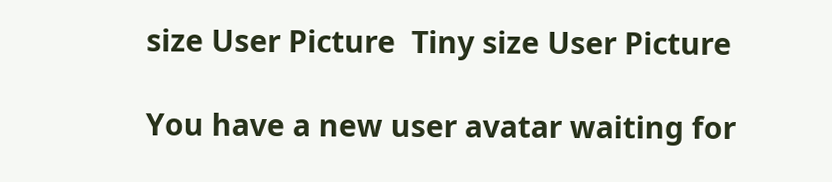size User Picture  Tiny size User Picture

You have a new user avatar waiting for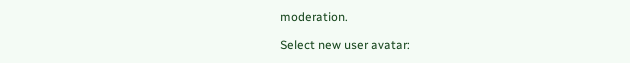moderation.

Select new user avatar: